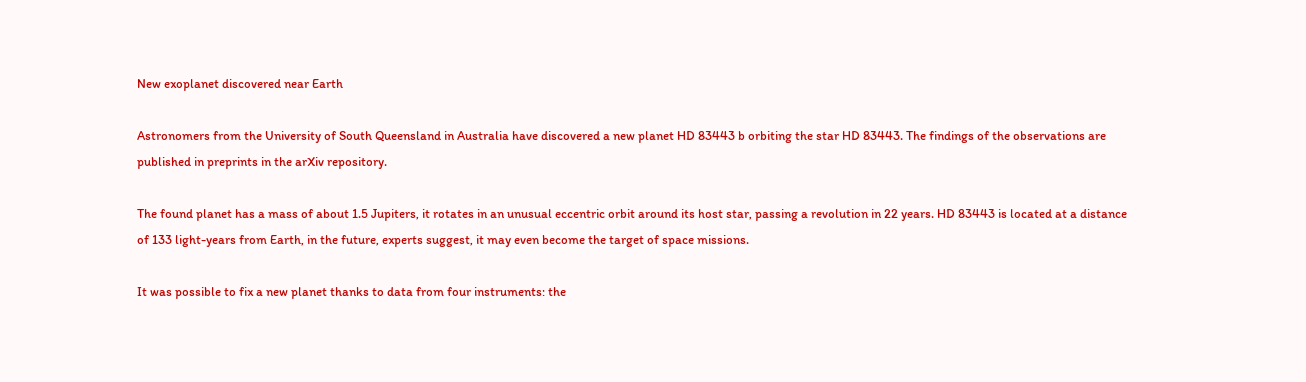New exoplanet discovered near Earth

Astronomers from the University of South Queensland in Australia have discovered a new planet HD 83443 b orbiting the star HD 83443. The findings of the observations are published in preprints in the arXiv repository.

The found planet has a mass of about 1.5 Jupiters, it rotates in an unusual eccentric orbit around its host star, passing a revolution in 22 years. HD 83443 is located at a distance of 133 light-years from Earth, in the future, experts suggest, it may even become the target of space missions.

It was possible to fix a new planet thanks to data from four instruments: the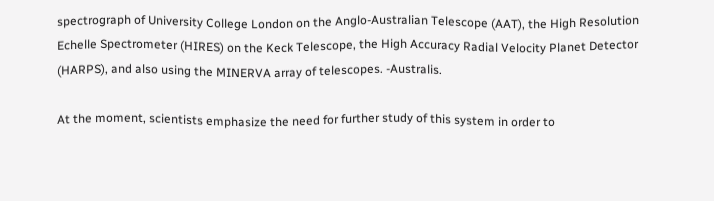spectrograph of University College London on the Anglo-Australian Telescope (AAT), the High Resolution Echelle Spectrometer (HIRES) on the Keck Telescope, the High Accuracy Radial Velocity Planet Detector (HARPS), and also using the MINERVA array of telescopes. -Australis.

At the moment, scientists emphasize the need for further study of this system in order to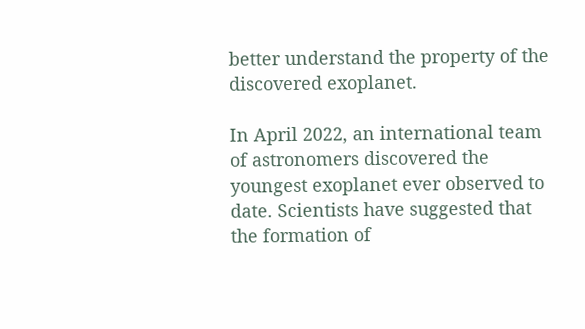better understand the property of the discovered exoplanet.

In April 2022, an international team of astronomers discovered the youngest exoplanet ever observed to date. Scientists have suggested that the formation of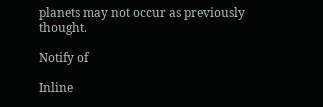planets may not occur as previously thought.

Notify of

Inline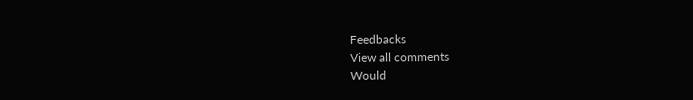Feedbacks
View all comments
Would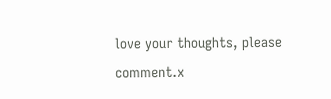love your thoughts, please comment.x